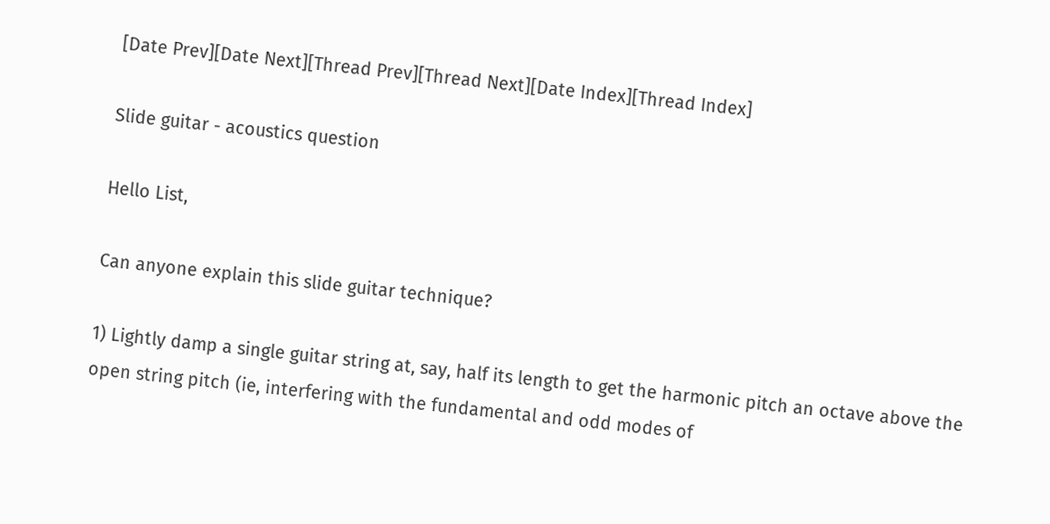[Date Prev][Date Next][Thread Prev][Thread Next][Date Index][Thread Index]

Slide guitar - acoustics question

Hello List,

Can anyone explain this slide guitar technique?

1) Lightly damp a single guitar string at, say, half its length to get the harmonic pitch an octave above the open string pitch (ie, interfering with the fundamental and odd modes of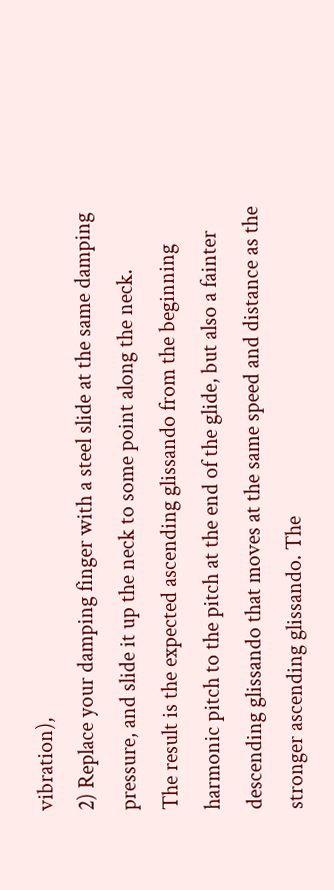vibration),
2) Replace your damping finger with a steel slide at the same damping pressure, and slide it up the neck to some point along the neck.
The result is the expected ascending glissando from the beginning harmonic pitch to the pitch at the end of the glide, but also a fainter descending glissando that moves at the same speed and distance as the stronger ascending glissando. The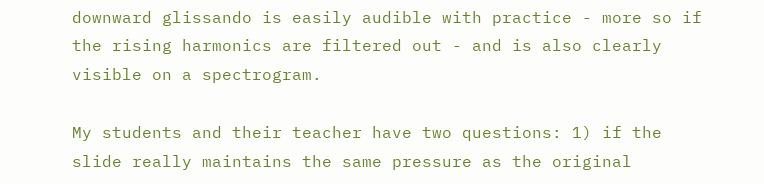downward glissando is easily audible with practice - more so if the rising harmonics are filtered out - and is also clearly visible on a spectrogram.

My students and their teacher have two questions: 1) if the slide really maintains the same pressure as the original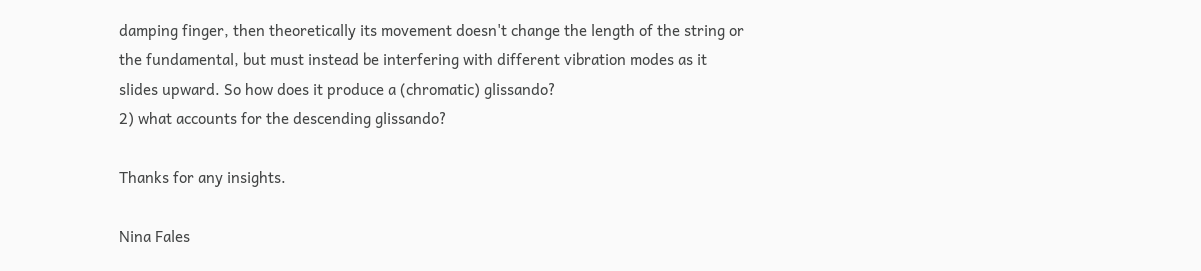damping finger, then theoretically its movement doesn't change the length of the string or the fundamental, but must instead be interfering with different vibration modes as it slides upward. So how does it produce a (chromatic) glissando?
2) what accounts for the descending glissando?

Thanks for any insights.

Nina Fales